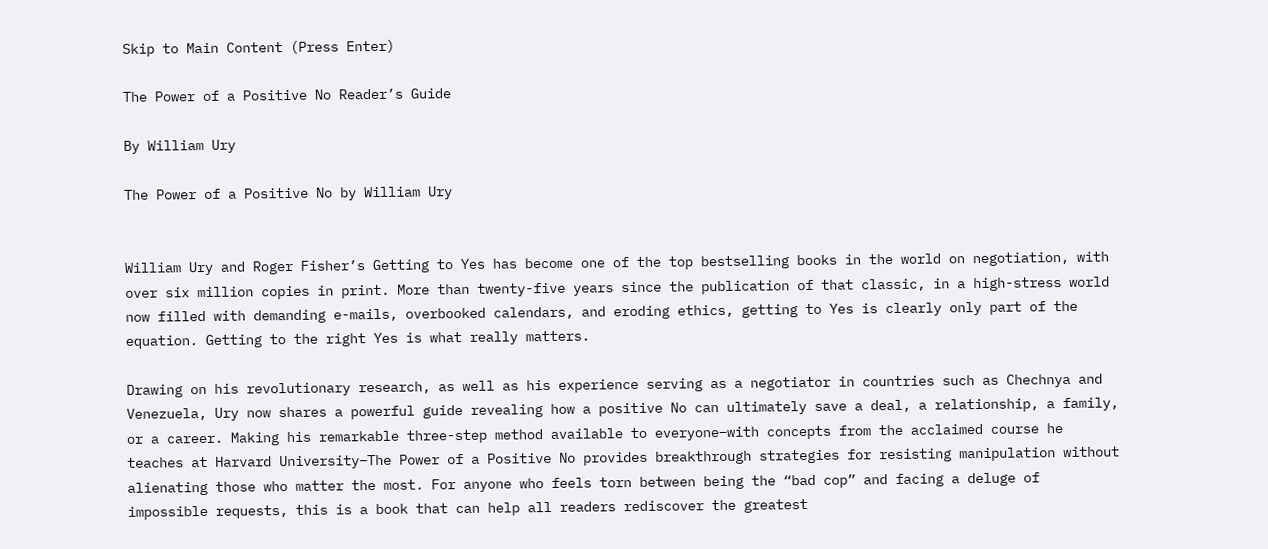Skip to Main Content (Press Enter)

The Power of a Positive No Reader’s Guide

By William Ury

The Power of a Positive No by William Ury


William Ury and Roger Fisher’s Getting to Yes has become one of the top bestselling books in the world on negotiation, with over six million copies in print. More than twenty-five years since the publication of that classic, in a high-stress world now filled with demanding e-mails, overbooked calendars, and eroding ethics, getting to Yes is clearly only part of the equation. Getting to the right Yes is what really matters.

Drawing on his revolutionary research, as well as his experience serving as a negotiator in countries such as Chechnya and Venezuela, Ury now shares a powerful guide revealing how a positive No can ultimately save a deal, a relationship, a family, or a career. Making his remarkable three-step method available to everyone–with concepts from the acclaimed course he teaches at Harvard University–The Power of a Positive No provides breakthrough strategies for resisting manipulation without alienating those who matter the most. For anyone who feels torn between being the “bad cop” and facing a deluge of impossible requests, this is a book that can help all readers rediscover the greatest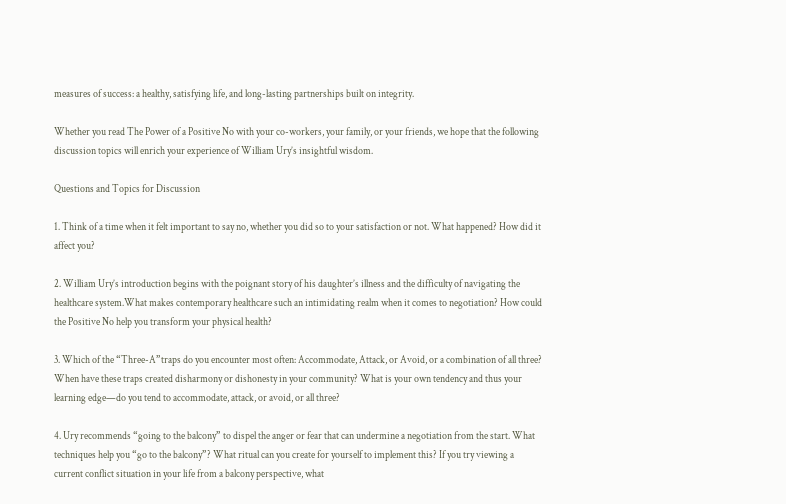measures of success: a healthy, satisfying life, and long-lasting partnerships built on integrity.

Whether you read The Power of a Positive No with your co-workers, your family, or your friends, we hope that the following discussion topics will enrich your experience of William Ury’s insightful wisdom.

Questions and Topics for Discussion

1. Think of a time when it felt important to say no, whether you did so to your satisfaction or not. What happened? How did it affect you?

2. William Ury’s introduction begins with the poignant story of his daughter’s illness and the difficulty of navigating the healthcare system.What makes contemporary healthcare such an intimidating realm when it comes to negotiation? How could the Positive No help you transform your physical health?

3. Which of the “Three-A”traps do you encounter most often: Accommodate, Attack, or Avoid, or a combination of all three? When have these traps created disharmony or dishonesty in your community? What is your own tendency and thus your learning edge—do you tend to accommodate, attack, or avoid, or all three?

4. Ury recommends “going to the balcony” to dispel the anger or fear that can undermine a negotiation from the start. What techniques help you “go to the balcony”? What ritual can you create for yourself to implement this? If you try viewing a current conflict situation in your life from a balcony perspective, what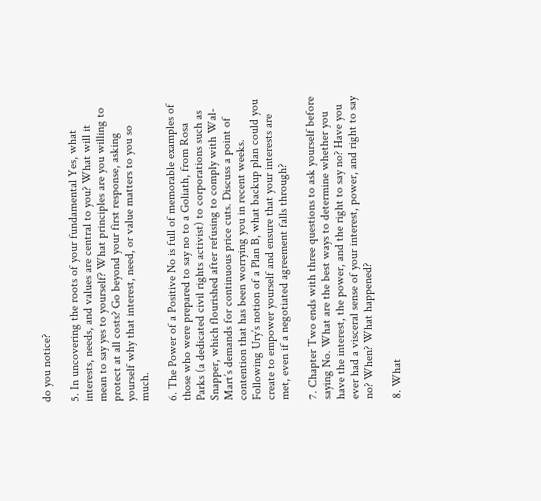do you notice?

5. In uncovering the roots of your fundamental Yes, what interests, needs, and values are central to you? What will it mean to say yes to yourself? What principles are you willing to protect at all costs? Go beyond your first response, asking yourself why that interest, need, or value matters to you so much.

6. The Power of a Positive No is full of memorable examples of those who were prepared to say no to a Goliath, from Rosa Parks (a dedicated civil rights activist) to corporations such as Snapper, which flourished after refusing to comply with Wal-Mart’s demands for continuous price cuts. Discuss a point of contention that has been worrying you in recent weeks. Following Ury’s notion of a Plan B, what backup plan could you create to empower yourself and ensure that your interests are met, even if a negotiated agreement falls through?

7. Chapter Two ends with three questions to ask yourself before saying No. What are the best ways to determine whether you have the interest, the power, and the right to say no? Have you ever had a visceral sense of your interest, power, and right to say no? When? What happened?

8. What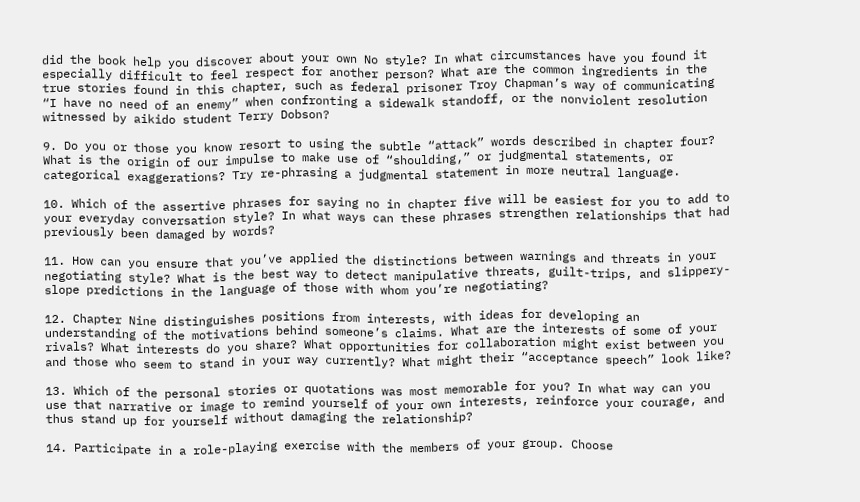did the book help you discover about your own No style? In what circumstances have you found it especially difficult to feel respect for another person? What are the common ingredients in the true stories found in this chapter, such as federal prisoner Troy Chapman’s way of communicating “I have no need of an enemy” when confronting a sidewalk standoff, or the nonviolent resolution witnessed by aikido student Terry Dobson?

9. Do you or those you know resort to using the subtle “attack” words described in chapter four? What is the origin of our impulse to make use of “shoulding,” or judgmental statements, or categorical exaggerations? Try re-phrasing a judgmental statement in more neutral language.

10. Which of the assertive phrases for saying no in chapter five will be easiest for you to add to your everyday conversation style? In what ways can these phrases strengthen relationships that had previously been damaged by words?

11. How can you ensure that you’ve applied the distinctions between warnings and threats in your negotiating style? What is the best way to detect manipulative threats, guilt-trips, and slippery-slope predictions in the language of those with whom you’re negotiating?

12. Chapter Nine distinguishes positions from interests, with ideas for developing an understanding of the motivations behind someone’s claims. What are the interests of some of your rivals? What interests do you share? What opportunities for collaboration might exist between you and those who seem to stand in your way currently? What might their “acceptance speech” look like?

13. Which of the personal stories or quotations was most memorable for you? In what way can you use that narrative or image to remind yourself of your own interests, reinforce your courage, and thus stand up for yourself without damaging the relationship?

14. Participate in a role-playing exercise with the members of your group. Choose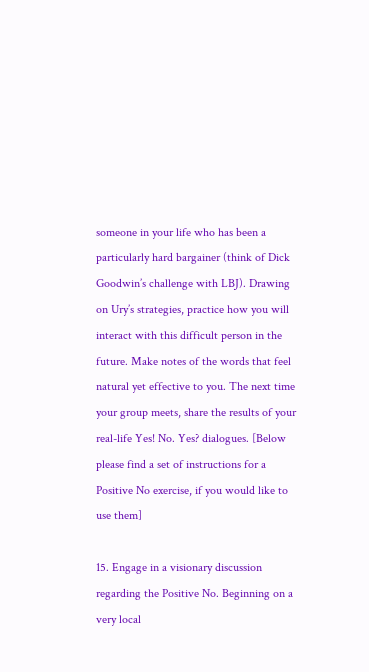someone in your life who has been a particularly hard bargainer (think of Dick Goodwin’s challenge with LBJ). Drawing on Ury’s strategies, practice how you will interact with this difficult person in the future. Make notes of the words that feel natural yet effective to you. The next time your group meets, share the results of your real-life Yes! No. Yes? dialogues. [Below please find a set of instructions for a Positive No exercise, if you would like to use them]

15. Engage in a visionary discussion regarding the Positive No. Beginning on a very local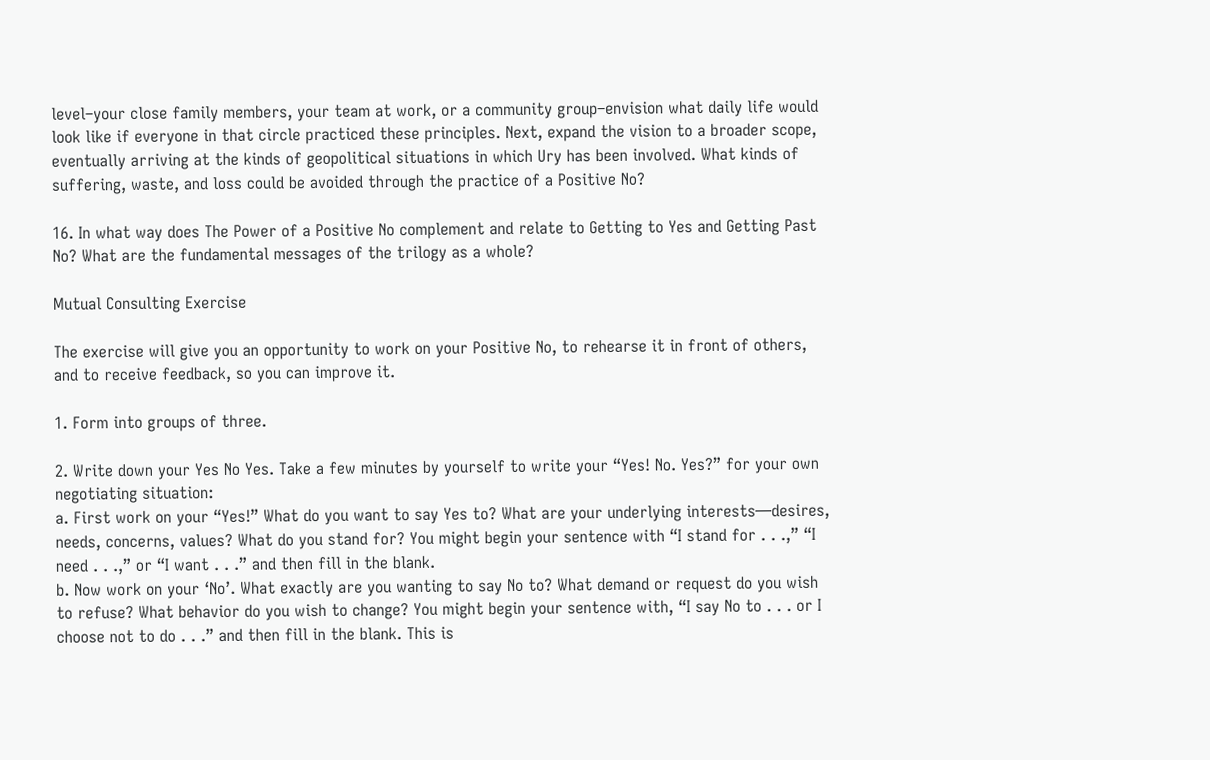level–your close family members, your team at work, or a community group–envision what daily life would look like if everyone in that circle practiced these principles. Next, expand the vision to a broader scope, eventually arriving at the kinds of geopolitical situations in which Ury has been involved. What kinds of suffering, waste, and loss could be avoided through the practice of a Positive No?

16. In what way does The Power of a Positive No complement and relate to Getting to Yes and Getting Past No? What are the fundamental messages of the trilogy as a whole?

Mutual Consulting Exercise

The exercise will give you an opportunity to work on your Positive No, to rehearse it in front of others, and to receive feedback, so you can improve it.

1. Form into groups of three.

2. Write down your Yes No Yes. Take a few minutes by yourself to write your “Yes! No. Yes?” for your own negotiating situation:
a. First work on your “Yes!” What do you want to say Yes to? What are your underlying interests—desires, needs, concerns, values? What do you stand for? You might begin your sentence with “I stand for . . .,” “I need . . .,” or “I want . . .” and then fill in the blank.
b. Now work on your ‘No’. What exactly are you wanting to say No to? What demand or request do you wish to refuse? What behavior do you wish to change? You might begin your sentence with, “I say No to . . . or I choose not to do . . .” and then fill in the blank. This is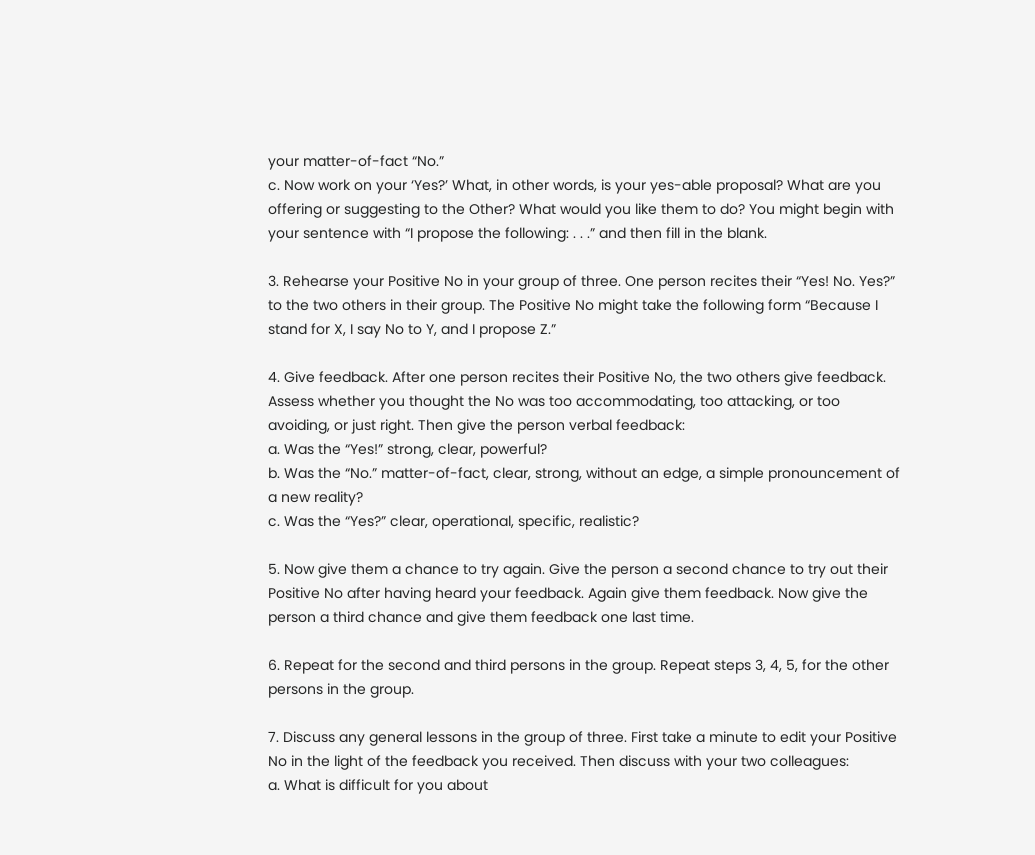your matter-of-fact “No.”
c. Now work on your ‘Yes?’ What, in other words, is your yes-able proposal? What are you offering or suggesting to the Other? What would you like them to do? You might begin with your sentence with “I propose the following: . . .” and then fill in the blank.

3. Rehearse your Positive No in your group of three. One person recites their “Yes! No. Yes?” to the two others in their group. The Positive No might take the following form “Because I stand for X, I say No to Y, and I propose Z.”

4. Give feedback. After one person recites their Positive No, the two others give feedback. Assess whether you thought the No was too accommodating, too attacking, or too avoiding, or just right. Then give the person verbal feedback:
a. Was the “Yes!” strong, clear, powerful?
b. Was the “No.” matter-of-fact, clear, strong, without an edge, a simple pronouncement of a new reality?
c. Was the “Yes?” clear, operational, specific, realistic?

5. Now give them a chance to try again. Give the person a second chance to try out their Positive No after having heard your feedback. Again give them feedback. Now give the person a third chance and give them feedback one last time.

6. Repeat for the second and third persons in the group. Repeat steps 3, 4, 5, for the other persons in the group.

7. Discuss any general lessons in the group of three. First take a minute to edit your Positive No in the light of the feedback you received. Then discuss with your two colleagues:
a. What is difficult for you about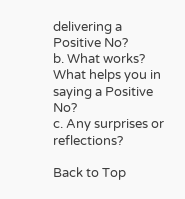delivering a Positive No?
b. What works? What helps you in saying a Positive No?
c. Any surprises or reflections?

Back to Top